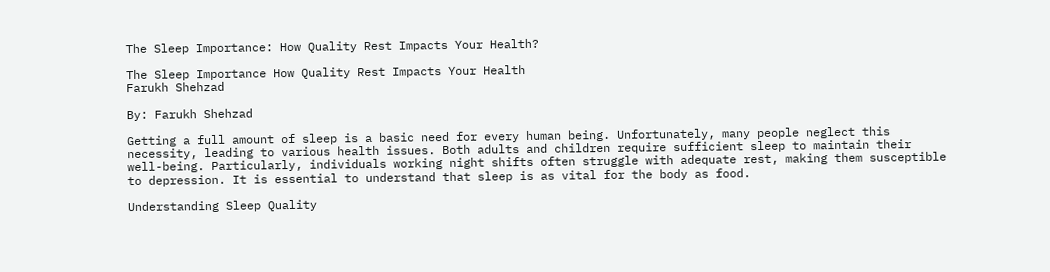The Sleep Importance: How Quality Rest Impacts Your Health?

The Sleep Importance How Quality Rest Impacts Your Health
Farukh Shehzad

By: Farukh Shehzad

Getting a full amount of sleep is a basic need for every human being. Unfortunately, many people neglect this necessity, leading to various health issues. Both adults and children require sufficient sleep to maintain their well-being. Particularly, individuals working night shifts often struggle with adequate rest, making them susceptible to depression. It is essential to understand that sleep is as vital for the body as food.

Understanding Sleep Quality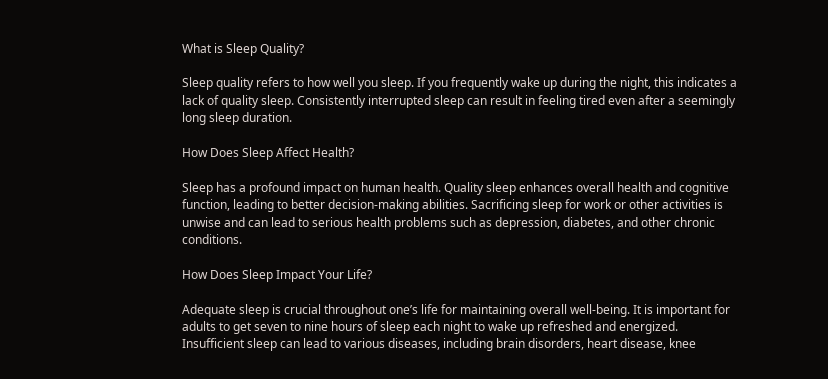What is Sleep Quality?

Sleep quality refers to how well you sleep. If you frequently wake up during the night, this indicates a lack of quality sleep. Consistently interrupted sleep can result in feeling tired even after a seemingly long sleep duration.

How Does Sleep Affect Health?

Sleep has a profound impact on human health. Quality sleep enhances overall health and cognitive function, leading to better decision-making abilities. Sacrificing sleep for work or other activities is unwise and can lead to serious health problems such as depression, diabetes, and other chronic conditions.

How Does Sleep Impact Your Life?

Adequate sleep is crucial throughout one’s life for maintaining overall well-being. It is important for adults to get seven to nine hours of sleep each night to wake up refreshed and energized. Insufficient sleep can lead to various diseases, including brain disorders, heart disease, knee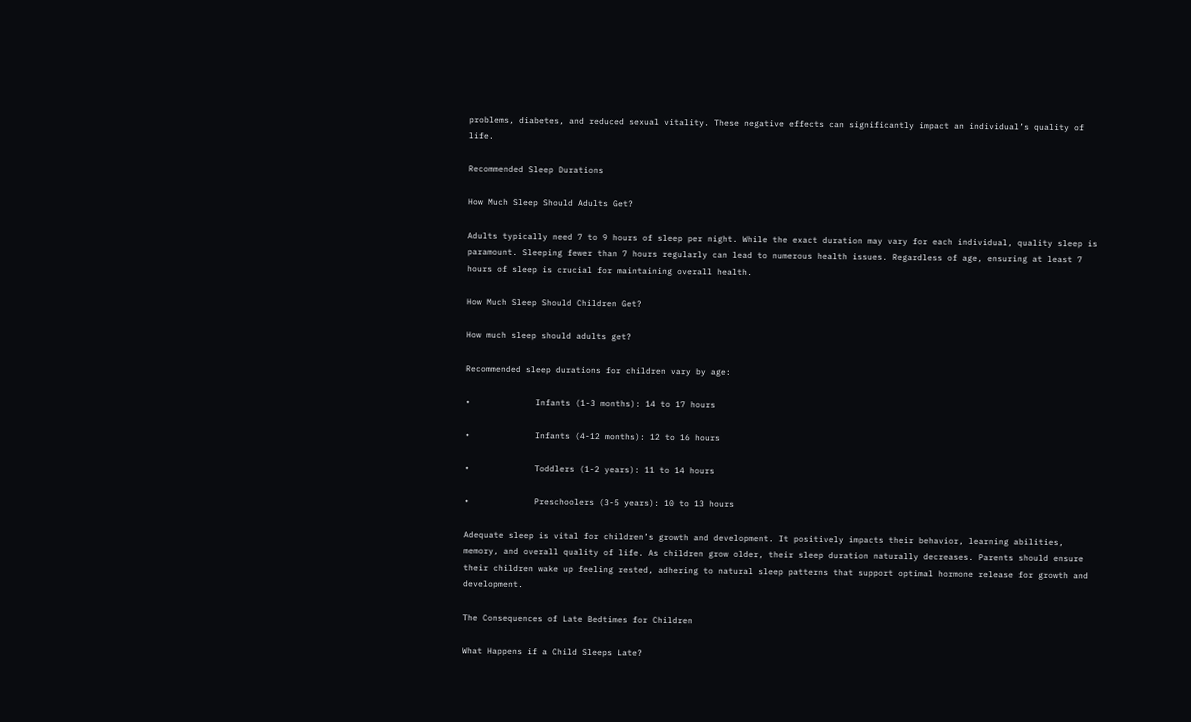problems, diabetes, and reduced sexual vitality. These negative effects can significantly impact an individual’s quality of life.

Recommended Sleep Durations

How Much Sleep Should Adults Get?

Adults typically need 7 to 9 hours of sleep per night. While the exact duration may vary for each individual, quality sleep is paramount. Sleeping fewer than 7 hours regularly can lead to numerous health issues. Regardless of age, ensuring at least 7 hours of sleep is crucial for maintaining overall health.

How Much Sleep Should Children Get?

How much sleep should adults get?

Recommended sleep durations for children vary by age:

•             Infants (1-3 months): 14 to 17 hours

•             Infants (4-12 months): 12 to 16 hours

•             Toddlers (1-2 years): 11 to 14 hours

•             Preschoolers (3-5 years): 10 to 13 hours

Adequate sleep is vital for children’s growth and development. It positively impacts their behavior, learning abilities, memory, and overall quality of life. As children grow older, their sleep duration naturally decreases. Parents should ensure their children wake up feeling rested, adhering to natural sleep patterns that support optimal hormone release for growth and development.

The Consequences of Late Bedtimes for Children

What Happens if a Child Sleeps Late?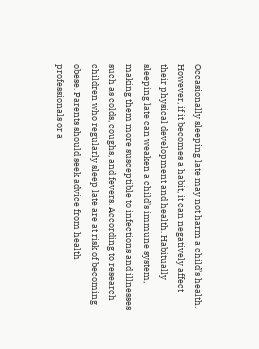Occasionally sleeping late may not harm a child’s health. However, if it becomes a habit, it can negatively affect their physical development and health. Habitually sleeping late can weaken a child’s immune system, making them more susceptible to infections and illnesses such as colds, coughs, and fevers. According to research children who regularly sleep late are at risk of becoming obese. Parents should seek advice from health professionals or a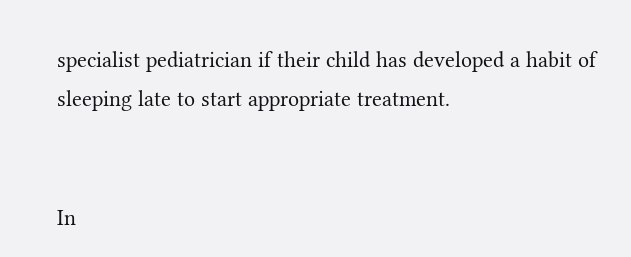specialist pediatrician if their child has developed a habit of sleeping late to start appropriate treatment.


In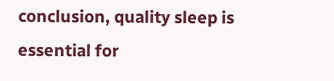conclusion, quality sleep is essential for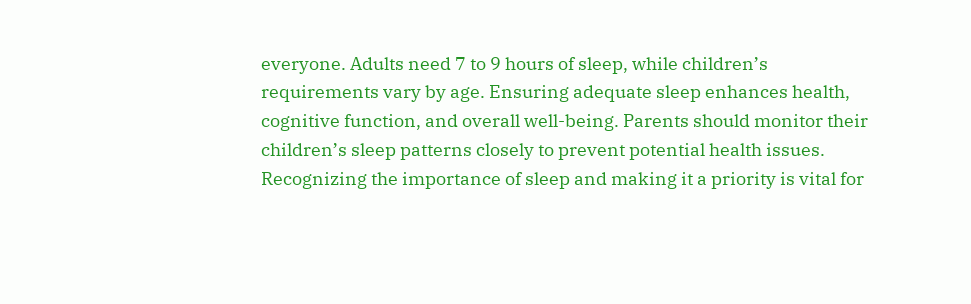everyone. Adults need 7 to 9 hours of sleep, while children’s requirements vary by age. Ensuring adequate sleep enhances health, cognitive function, and overall well-being. Parents should monitor their children’s sleep patterns closely to prevent potential health issues. Recognizing the importance of sleep and making it a priority is vital for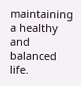maintaining a healthy and balanced life.